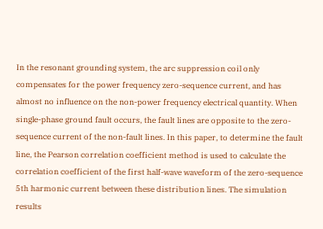In the resonant grounding system, the arc suppression coil only compensates for the power frequency zero-sequence current, and has almost no influence on the non-power frequency electrical quantity. When single-phase ground fault occurs, the fault lines are opposite to the zero-sequence current of the non-fault lines. In this paper, to determine the fault line, the Pearson correlation coefficient method is used to calculate the correlation coefficient of the first half-wave waveform of the zero-sequence 5th harmonic current between these distribution lines. The simulation results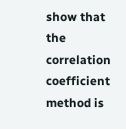show that the correlation coefficient method is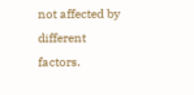not affected by different factors.